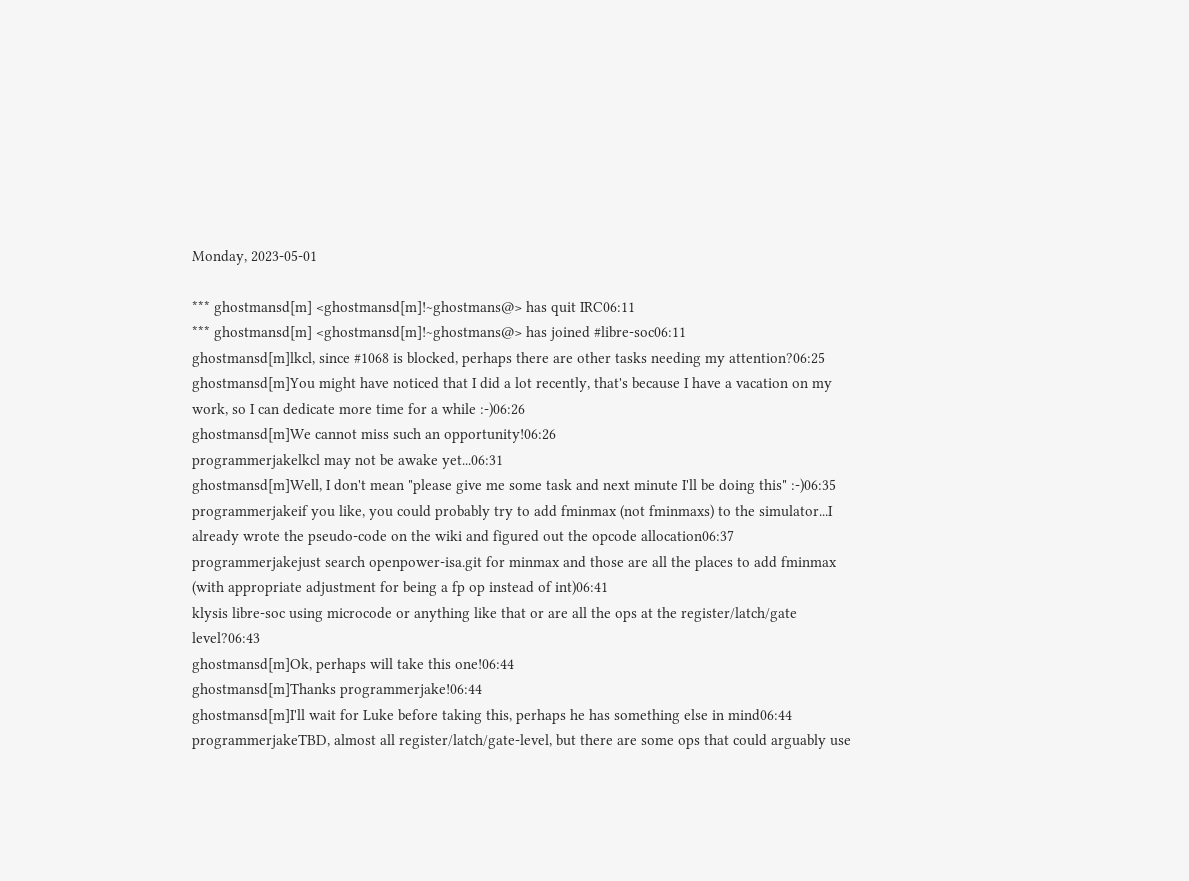Monday, 2023-05-01

*** ghostmansd[m] <ghostmansd[m]!~ghostmans@> has quit IRC06:11
*** ghostmansd[m] <ghostmansd[m]!~ghostmans@> has joined #libre-soc06:11
ghostmansd[m]lkcl, since #1068 is blocked, perhaps there are other tasks needing my attention?06:25
ghostmansd[m]You might have noticed that I did a lot recently, that's because I have a vacation on my work, so I can dedicate more time for a while :-)06:26
ghostmansd[m]We cannot miss such an opportunity!06:26
programmerjakelkcl may not be awake yet...06:31
ghostmansd[m]Well, I don't mean "please give me some task and next minute I'll be doing this" :-)06:35
programmerjakeif you like, you could probably try to add fminmax (not fminmaxs) to the simulator...I already wrote the pseudo-code on the wiki and figured out the opcode allocation06:37
programmerjakejust search openpower-isa.git for minmax and those are all the places to add fminmax (with appropriate adjustment for being a fp op instead of int)06:41
klysis libre-soc using microcode or anything like that or are all the ops at the register/latch/gate level?06:43
ghostmansd[m]Ok, perhaps will take this one!06:44
ghostmansd[m]Thanks programmerjake!06:44
ghostmansd[m]I'll wait for Luke before taking this, perhaps he has something else in mind06:44
programmerjakeTBD, almost all register/latch/gate-level, but there are some ops that could arguably use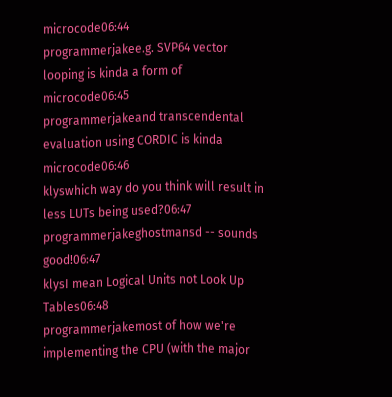microcode06:44
programmerjakee.g. SVP64 vector looping is kinda a form of microcode06:45
programmerjakeand transcendental evaluation using CORDIC is kinda microcode06:46
klyswhich way do you think will result in less LUTs being used?06:47
programmerjakeghostmansd -- sounds good!06:47
klysI mean Logical Units not Look Up Tables06:48
programmerjakemost of how we're implementing the CPU (with the major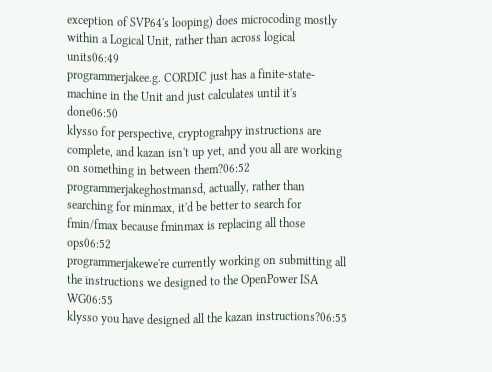exception of SVP64's looping) does microcoding mostly within a Logical Unit, rather than across logical units06:49
programmerjakee.g. CORDIC just has a finite-state-machine in the Unit and just calculates until it's done06:50
klysso for perspective, cryptograhpy instructions are complete, and kazan isn't up yet, and you all are working on something in between them?06:52
programmerjakeghostmansd, actually, rather than searching for minmax, it'd be better to search for fmin/fmax because fminmax is replacing all those ops06:52
programmerjakewe're currently working on submitting all the instructions we designed to the OpenPower ISA WG06:55
klysso you have designed all the kazan instructions?06:55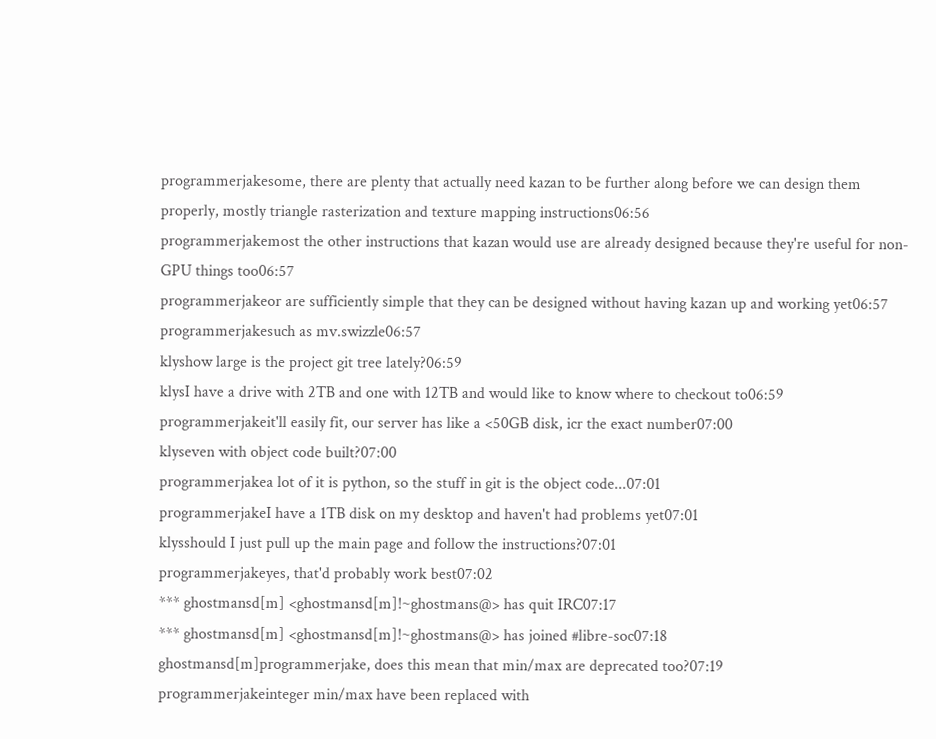programmerjakesome, there are plenty that actually need kazan to be further along before we can design them properly, mostly triangle rasterization and texture mapping instructions06:56
programmerjakemost the other instructions that kazan would use are already designed because they're useful for non-GPU things too06:57
programmerjakeor are sufficiently simple that they can be designed without having kazan up and working yet06:57
programmerjakesuch as mv.swizzle06:57
klyshow large is the project git tree lately?06:59
klysI have a drive with 2TB and one with 12TB and would like to know where to checkout to06:59
programmerjakeit'll easily fit, our server has like a <50GB disk, icr the exact number07:00
klyseven with object code built?07:00
programmerjakea lot of it is python, so the stuff in git is the object code...07:01
programmerjakeI have a 1TB disk on my desktop and haven't had problems yet07:01
klysshould I just pull up the main page and follow the instructions?07:01
programmerjakeyes, that'd probably work best07:02
*** ghostmansd[m] <ghostmansd[m]!~ghostmans@> has quit IRC07:17
*** ghostmansd[m] <ghostmansd[m]!~ghostmans@> has joined #libre-soc07:18
ghostmansd[m]programmerjake, does this mean that min/max are deprecated too?07:19
programmerjakeinteger min/max have been replaced with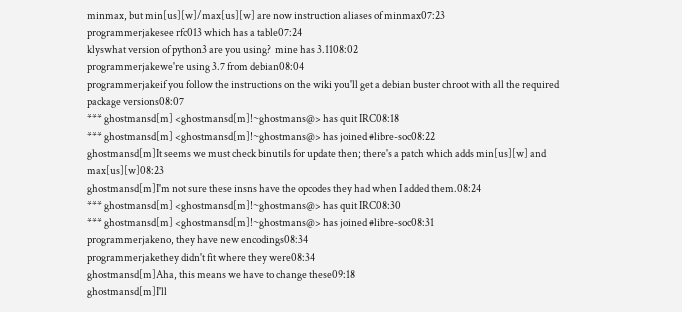minmax, but min[us][w]/max[us][w] are now instruction aliases of minmax07:23
programmerjakesee rfc013 which has a table07:24
klyswhat version of python3 are you using?  mine has 3.1108:02
programmerjakewe're using 3.7 from debian08:04
programmerjakeif you follow the instructions on the wiki you'll get a debian buster chroot with all the required package versions08:07
*** ghostmansd[m] <ghostmansd[m]!~ghostmans@> has quit IRC08:18
*** ghostmansd[m] <ghostmansd[m]!~ghostmans@> has joined #libre-soc08:22
ghostmansd[m]It seems we must check binutils for update then; there's a patch which adds min[us][w] and max[us][w]08:23
ghostmansd[m]I'm not sure these insns have the opcodes they had when I added them.08:24
*** ghostmansd[m] <ghostmansd[m]!~ghostmans@> has quit IRC08:30
*** ghostmansd[m] <ghostmansd[m]!~ghostmans@> has joined #libre-soc08:31
programmerjakeno, they have new encodings08:34
programmerjakethey didn't fit where they were08:34
ghostmansd[m]Aha, this means we have to change these09:18
ghostmansd[m]I'll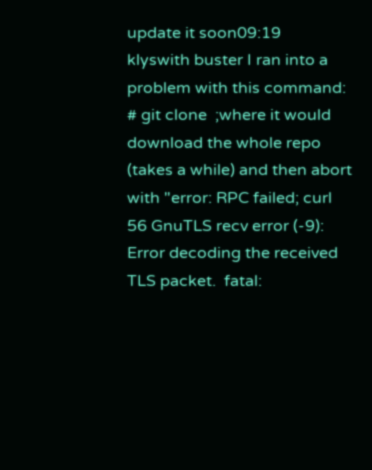update it soon09:19
klyswith buster I ran into a problem with this command: # git clone  ;where it would download the whole repo (takes a while) and then abort with "error: RPC failed; curl 56 GnuTLS recv error (-9): Error decoding the received TLS packet.  fatal: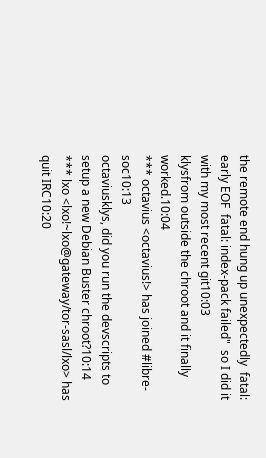the remote end hung up unexpectedly  fatal: early EOF  fatal: index-pack failed"  so I did it with my most recent git10:03
klysfrom outside the chroot and it finally worked.10:04
*** octavius <octavius!> has joined #libre-soc10:13
octaviusklys, did you run the devscripts to setup a new Debian Buster chroot?10:14
*** lxo <lxo!~lxo@gateway/tor-sasl/lxo> has quit IRC10:20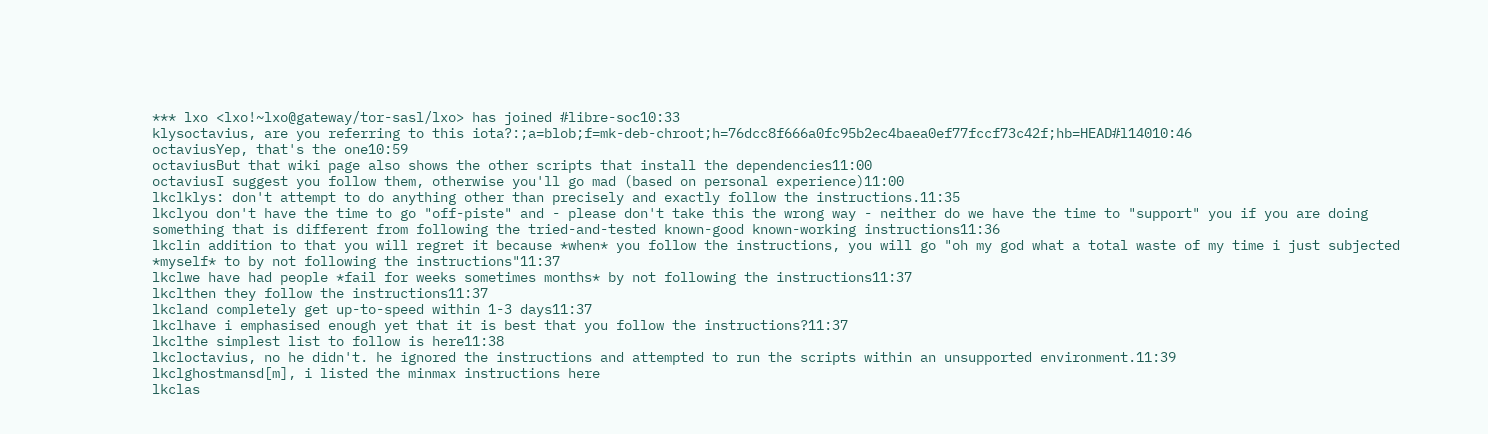*** lxo <lxo!~lxo@gateway/tor-sasl/lxo> has joined #libre-soc10:33
klysoctavius, are you referring to this iota?:;a=blob;f=mk-deb-chroot;h=76dcc8f666a0fc95b2ec4baea0ef77fccf73c42f;hb=HEAD#l14010:46
octaviusYep, that's the one10:59
octaviusBut that wiki page also shows the other scripts that install the dependencies11:00
octaviusI suggest you follow them, otherwise you'll go mad (based on personal experience)11:00
lkclklys: don't attempt to do anything other than precisely and exactly follow the instructions.11:35
lkclyou don't have the time to go "off-piste" and - please don't take this the wrong way - neither do we have the time to "support" you if you are doing something that is different from following the tried-and-tested known-good known-working instructions11:36
lkclin addition to that you will regret it because *when* you follow the instructions, you will go "oh my god what a total waste of my time i just subjected *myself* to by not following the instructions"11:37
lkclwe have had people *fail for weeks sometimes months* by not following the instructions11:37
lkclthen they follow the instructions11:37
lkcland completely get up-to-speed within 1-3 days11:37
lkclhave i emphasised enough yet that it is best that you follow the instructions?11:37
lkclthe simplest list to follow is here11:38
lkcloctavius, no he didn't. he ignored the instructions and attempted to run the scripts within an unsupported environment.11:39
lkclghostmansd[m], i listed the minmax instructions here
lkclas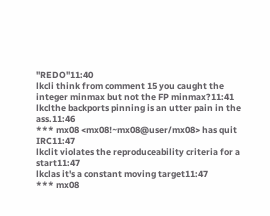"REDO"11:40
lkcli think from comment 15 you caught the integer minmax but not the FP minmax?11:41
lkclthe backports pinning is an utter pain in the ass.11:46
*** mx08 <mx08!~mx08@user/mx08> has quit IRC11:47
lkclit violates the reproduceability criteria for a start11:47
lkclas it's a constant moving target11:47
*** mx08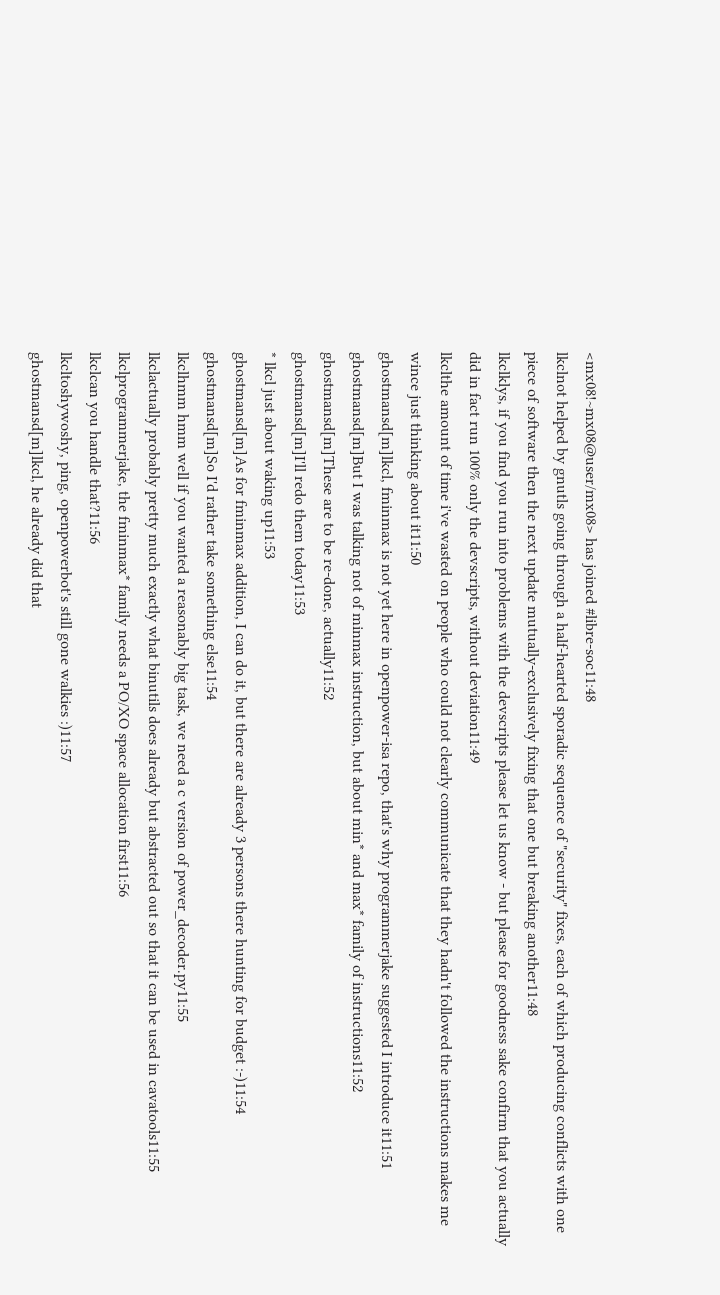<mx08!~mx08@user/mx08> has joined #libre-soc11:48
lkclnot helped by gnutls going through a half-hearted sporadic sequence of "security" fixes, each of which producing conflicts with one piece of software then the next update mutually-exclusively fixing that one but breaking another11:48
lkclklys, if you find you run into problems with the devscripts please let us know - but please for goodness sake confirm that you actually did in fact run 100% only the devscripts, without deviation11:49
lkclthe amount of time i've wasted on people who could not clearly communicate that they hadn't followed the instructions makes me wince just thinking about it11:50
ghostmansd[m]lkcl, fminmax is not yet here in openpower-isa repo, that's why programmerjake suggested I introduce it11:51
ghostmansd[m]But I was talking not of minmax instruction, but about min* and max* family of instructions11:52
ghostmansd[m]These are to be re-done, actually11:52
ghostmansd[m]I'll redo them today11:53
* lkcl just about waking up11:53
ghostmansd[m]As for fminmax addition, I can do it, but there are already 3 persons there hunting for budget :-)11:54
ghostmansd[m]So I'd rather take something else11:54
lkclhmm hmm well if you wanted a reasonably big task, we need a c version of power_decoder.py11:55
lkclactually probably pretty much exactly what binutils does already but abstracted out so that it can be used in cavatools11:55
lkclprogrammerjake, the fminmax* family needs a PO/XO space allocation first11:56
lkclcan you handle that?11:56
lkcltoshywoshy, ping, openpowerbot's still gone walkies :)11:57
ghostmansd[m]lkcl, he already did that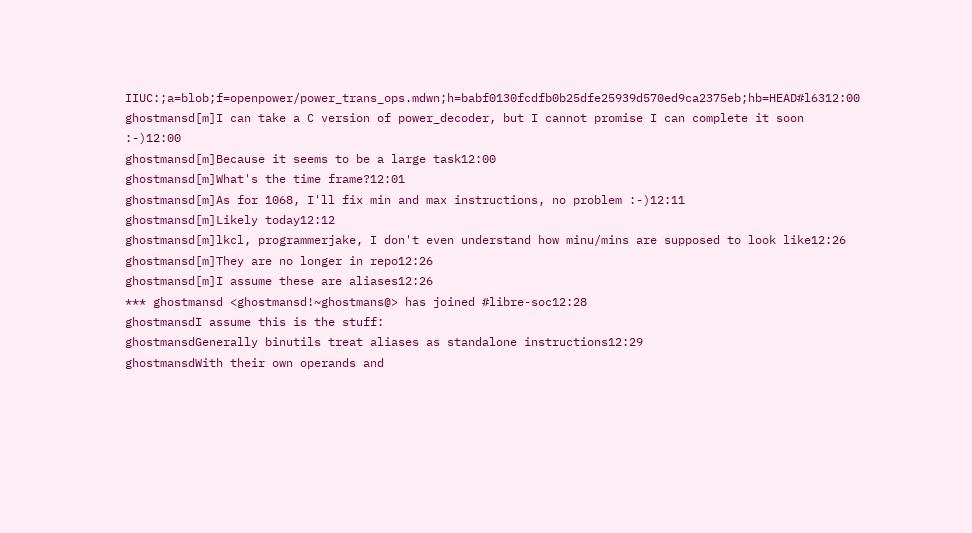IIUC:;a=blob;f=openpower/power_trans_ops.mdwn;h=babf0130fcdfb0b25dfe25939d570ed9ca2375eb;hb=HEAD#l6312:00
ghostmansd[m]I can take a C version of power_decoder, but I cannot promise I can complete it soon :-)12:00
ghostmansd[m]Because it seems to be a large task12:00
ghostmansd[m]What's the time frame?12:01
ghostmansd[m]As for 1068, I'll fix min and max instructions, no problem :-)12:11
ghostmansd[m]Likely today12:12
ghostmansd[m]lkcl, programmerjake, I don't even understand how minu/mins are supposed to look like12:26
ghostmansd[m]They are no longer in repo12:26
ghostmansd[m]I assume these are aliases12:26
*** ghostmansd <ghostmansd!~ghostmans@> has joined #libre-soc12:28
ghostmansdI assume this is the stuff:
ghostmansdGenerally binutils treat aliases as standalone instructions12:29
ghostmansdWith their own operands and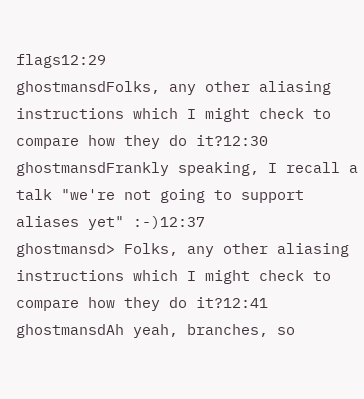flags12:29
ghostmansdFolks, any other aliasing instructions which I might check to compare how they do it?12:30
ghostmansdFrankly speaking, I recall a talk "we're not going to support aliases yet" :-)12:37
ghostmansd> Folks, any other aliasing instructions which I might check to compare how they do it?12:41
ghostmansdAh yeah, branches, so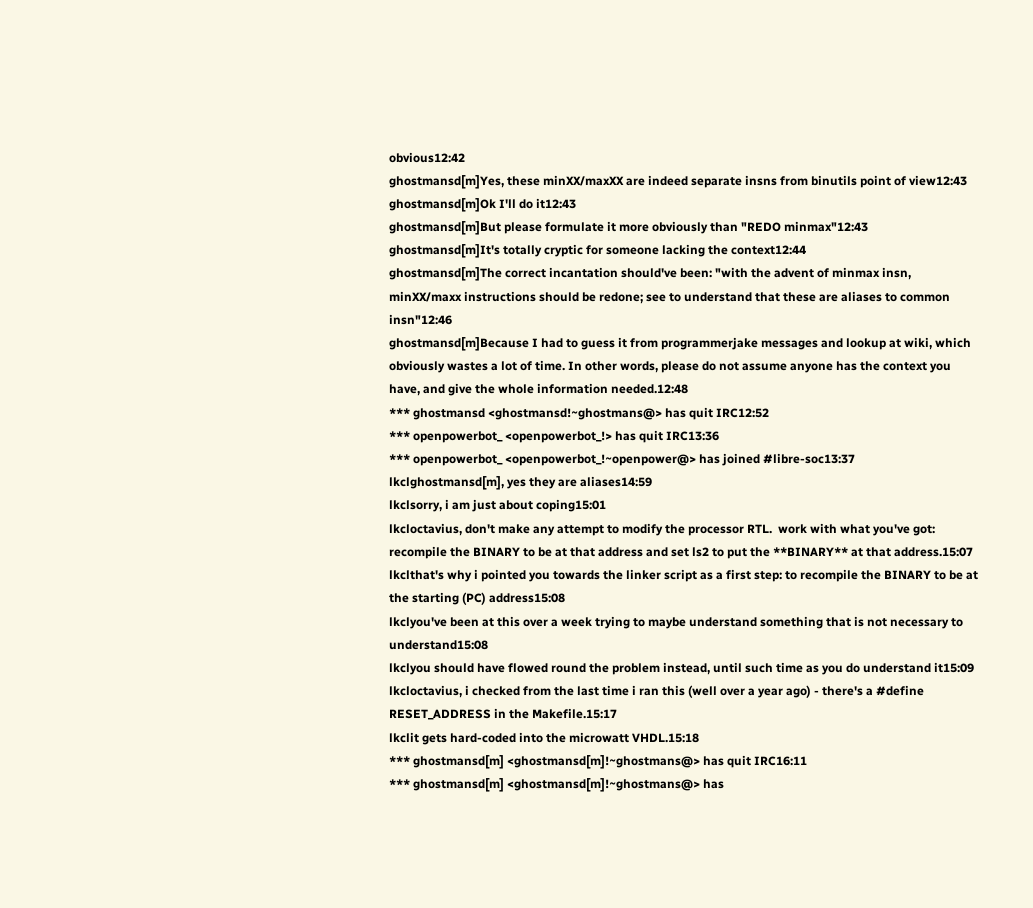obvious12:42
ghostmansd[m]Yes, these minXX/maxXX are indeed separate insns from binutils point of view12:43
ghostmansd[m]Ok I'll do it12:43
ghostmansd[m]But please formulate it more obviously than "REDO minmax"12:43
ghostmansd[m]It's totally cryptic for someone lacking the context12:44
ghostmansd[m]The correct incantation should've been: "with the advent of minmax insn, minXX/maxx instructions should be redone; see to understand that these are aliases to common insn"12:46
ghostmansd[m]Because I had to guess it from programmerjake messages and lookup at wiki, which obviously wastes a lot of time. In other words, please do not assume anyone has the context you have, and give the whole information needed.12:48
*** ghostmansd <ghostmansd!~ghostmans@> has quit IRC12:52
*** openpowerbot_ <openpowerbot_!> has quit IRC13:36
*** openpowerbot_ <openpowerbot_!~openpower@> has joined #libre-soc13:37
lkclghostmansd[m], yes they are aliases14:59
lkclsorry, i am just about coping15:01
lkcloctavius, don't make any attempt to modify the processor RTL.  work with what you've got: recompile the BINARY to be at that address and set ls2 to put the **BINARY** at that address.15:07
lkclthat's why i pointed you towards the linker script as a first step: to recompile the BINARY to be at the starting (PC) address15:08
lkclyou've been at this over a week trying to maybe understand something that is not necessary to understand15:08
lkclyou should have flowed round the problem instead, until such time as you do understand it15:09
lkcloctavius, i checked from the last time i ran this (well over a year ago) - there's a #define RESET_ADDRESS in the Makefile.15:17
lkclit gets hard-coded into the microwatt VHDL.15:18
*** ghostmansd[m] <ghostmansd[m]!~ghostmans@> has quit IRC16:11
*** ghostmansd[m] <ghostmansd[m]!~ghostmans@> has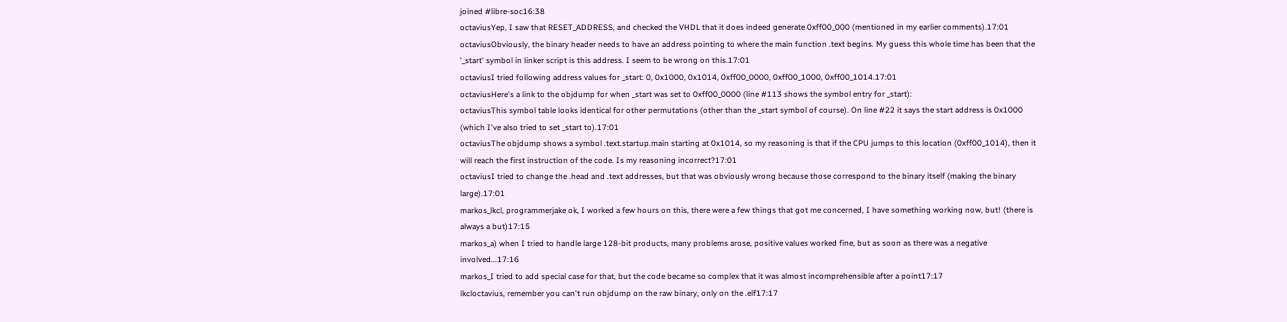joined #libre-soc16:38
octaviusYep, I saw that RESET_ADDRESS, and checked the VHDL that it does indeed generate 0xff00_000 (mentioned in my earlier comments).17:01
octaviusObviously, the binary header needs to have an address pointing to where the main function .text begins. My guess this whole time has been that the '_start' symbol in linker script is this address. I seem to be wrong on this.17:01
octaviusI tried following address values for _start: 0, 0x1000, 0x1014, 0xff00_0000, 0xff00_1000, 0xff00_1014.17:01
octaviusHere's a link to the objdump for when _start was set to 0xff00_0000 (line #113 shows the symbol entry for _start):
octaviusThis symbol table looks identical for other permutations (other than the _start symbol of course). On line #22 it says the start address is 0x1000 (which I've also tried to set _start to).17:01
octaviusThe objdump shows a symbol .text.startup.main starting at 0x1014, so my reasoning is that if the CPU jumps to this location (0xff00_1014), then it will reach the first instruction of the code. Is my reasoning incorrect?17:01
octaviusI tried to change the .head and .text addresses, but that was obviously wrong because those correspond to the binary itself (making the binary large).17:01
markos_lkcl, programmerjake ok, I worked a few hours on this, there were a few things that got me concerned, I have something working now, but! (there is always a but)17:15
markos_a) when I tried to handle large 128-bit products, many problems arose, positive values worked fine, but as soon as there was a negative involved...17:16
markos_I tried to add special case for that, but the code became so complex that it was almost incomprehensible after a point17:17
lkcloctavius, remember you can't run objdump on the raw binary, only on the .elf17:17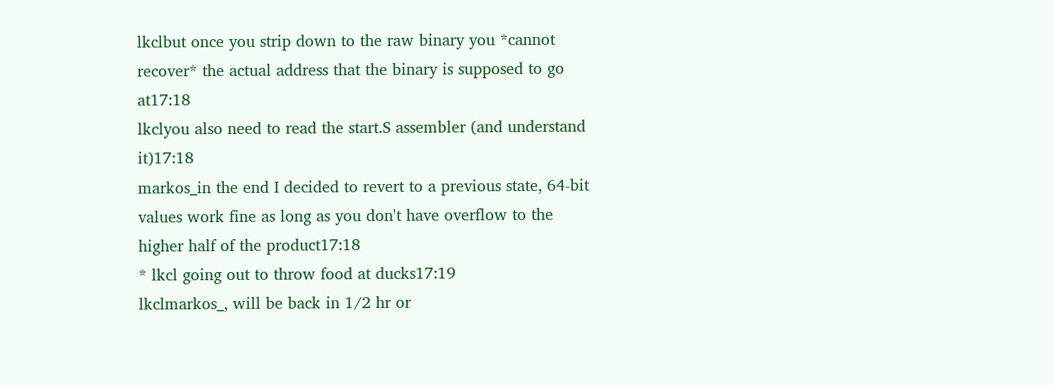lkclbut once you strip down to the raw binary you *cannot recover* the actual address that the binary is supposed to go at17:18
lkclyou also need to read the start.S assembler (and understand it)17:18
markos_in the end I decided to revert to a previous state, 64-bit values work fine as long as you don't have overflow to the higher half of the product17:18
* lkcl going out to throw food at ducks17:19
lkclmarkos_, will be back in 1/2 hr or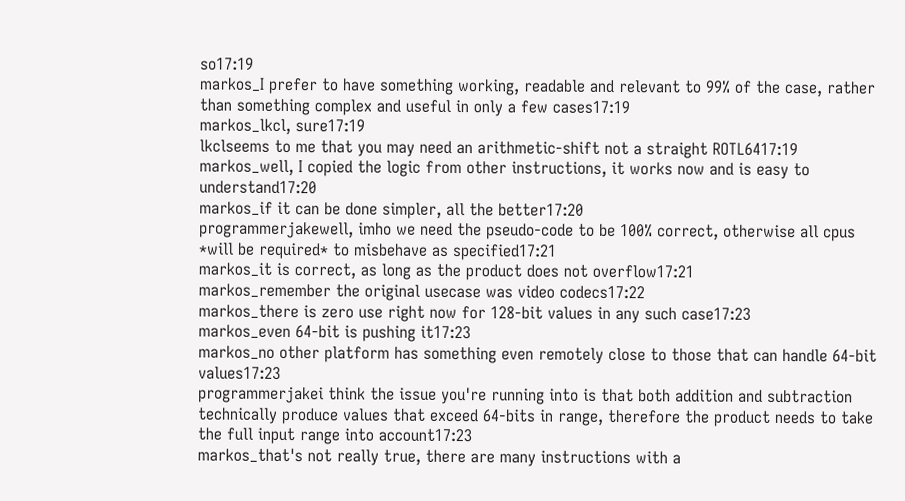so17:19
markos_I prefer to have something working, readable and relevant to 99% of the case, rather than something complex and useful in only a few cases17:19
markos_lkcl, sure17:19
lkclseems to me that you may need an arithmetic-shift not a straight ROTL6417:19
markos_well, I copied the logic from other instructions, it works now and is easy to understand17:20
markos_if it can be done simpler, all the better17:20
programmerjakewell, imho we need the pseudo-code to be 100% correct, otherwise all cpus *will be required* to misbehave as specified17:21
markos_it is correct, as long as the product does not overflow17:21
markos_remember the original usecase was video codecs17:22
markos_there is zero use right now for 128-bit values in any such case17:23
markos_even 64-bit is pushing it17:23
markos_no other platform has something even remotely close to those that can handle 64-bit values17:23
programmerjakei think the issue you're running into is that both addition and subtraction technically produce values that exceed 64-bits in range, therefore the product needs to take the full input range into account17:23
markos_that's not really true, there are many instructions with a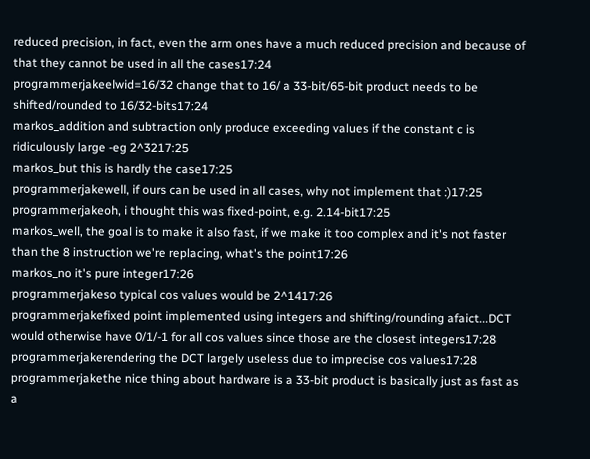reduced precision, in fact, even the arm ones have a much reduced precision and because of that they cannot be used in all the cases17:24
programmerjakeelwid=16/32 change that to 16/ a 33-bit/65-bit product needs to be shifted/rounded to 16/32-bits17:24
markos_addition and subtraction only produce exceeding values if the constant c is ridiculously large -eg 2^3217:25
markos_but this is hardly the case17:25
programmerjakewell, if ours can be used in all cases, why not implement that :)17:25
programmerjakeoh, i thought this was fixed-point, e.g. 2.14-bit17:25
markos_well, the goal is to make it also fast, if we make it too complex and it's not faster than the 8 instruction we're replacing, what's the point17:26
markos_no it's pure integer17:26
programmerjakeso typical cos values would be 2^1417:26
programmerjakefixed point implemented using integers and shifting/rounding afaict...DCT would otherwise have 0/1/-1 for all cos values since those are the closest integers17:28
programmerjakerendering the DCT largely useless due to imprecise cos values17:28
programmerjakethe nice thing about hardware is a 33-bit product is basically just as fast as a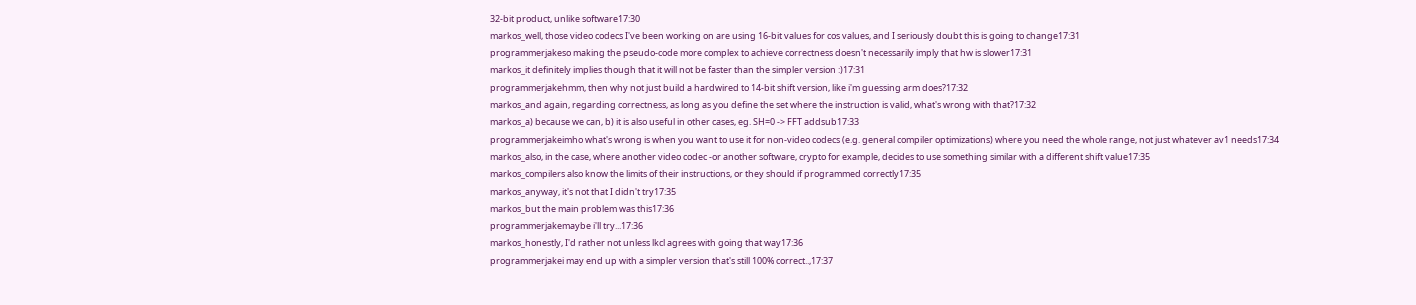32-bit product, unlike software17:30
markos_well, those video codecs I've been working on are using 16-bit values for cos values, and I seriously doubt this is going to change17:31
programmerjakeso making the pseudo-code more complex to achieve correctness doesn't necessarily imply that hw is slower17:31
markos_it definitely implies though that it will not be faster than the simpler version :)17:31
programmerjakehmm, then why not just build a hardwired to 14-bit shift version, like i'm guessing arm does?17:32
markos_and again, regarding correctness, as long as you define the set where the instruction is valid, what's wrong with that?17:32
markos_a) because we can, b) it is also useful in other cases, eg. SH=0 -> FFT addsub17:33
programmerjakeimho what's wrong is when you want to use it for non-video codecs (e.g. general compiler optimizations) where you need the whole range, not just whatever av1 needs17:34
markos_also, in the case, where another video codec -or another software, crypto for example, decides to use something similar with a different shift value17:35
markos_compilers also know the limits of their instructions, or they should if programmed correctly17:35
markos_anyway, it's not that I didn't try17:35
markos_but the main problem was this17:36
programmerjakemaybe i'll try...17:36
markos_honestly, I'd rather not unless lkcl agrees with going that way17:36
programmerjakei may end up with a simpler version that's still 100% correct..,17:37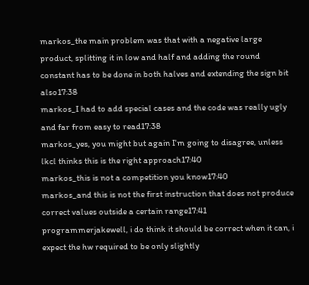markos_the main problem was that with a negative large product, splitting it in low and half and adding the round constant has to be done in both halves and extending the sign bit also17:38
markos_I had to add special cases and the code was really ugly and far from easy to read17:38
markos_yes, you might but again I'm going to disagree, unless lkcl thinks this is the right approach17:40
markos_this is not a competition you know17:40
markos_and this is not the first instruction that does not produce correct values outside a certain range17:41
programmerjakewell, i do think it should be correct when it can, i expect the hw required to be only slightly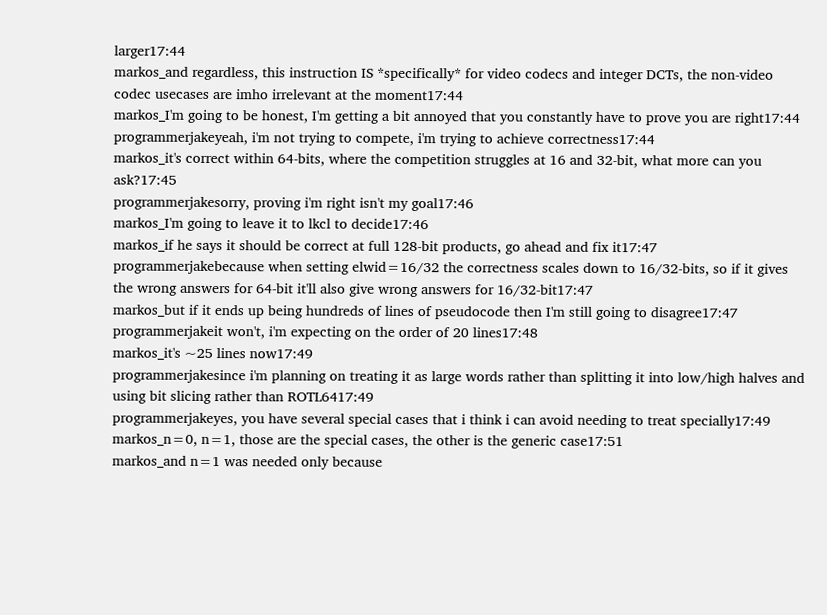larger17:44
markos_and regardless, this instruction IS *specifically* for video codecs and integer DCTs, the non-video codec usecases are imho irrelevant at the moment17:44
markos_I'm going to be honest, I'm getting a bit annoyed that you constantly have to prove you are right17:44
programmerjakeyeah, i'm not trying to compete, i'm trying to achieve correctness17:44
markos_it's correct within 64-bits, where the competition struggles at 16 and 32-bit, what more can you ask?17:45
programmerjakesorry, proving i'm right isn't my goal17:46
markos_I'm going to leave it to lkcl to decide17:46
markos_if he says it should be correct at full 128-bit products, go ahead and fix it17:47
programmerjakebecause when setting elwid=16/32 the correctness scales down to 16/32-bits, so if it gives the wrong answers for 64-bit it'll also give wrong answers for 16/32-bit17:47
markos_but if it ends up being hundreds of lines of pseudocode then I'm still going to disagree17:47
programmerjakeit won't, i'm expecting on the order of 20 lines17:48
markos_it's ~25 lines now17:49
programmerjakesince i'm planning on treating it as large words rather than splitting it into low/high halves and using bit slicing rather than ROTL6417:49
programmerjakeyes, you have several special cases that i think i can avoid needing to treat specially17:49
markos_n=0, n=1, those are the special cases, the other is the generic case17:51
markos_and n=1 was needed only because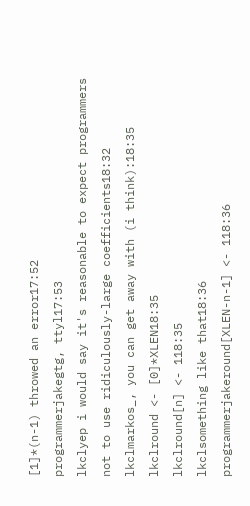[1]*(n-1) throwed an error17:52
programmerjakegtg, ttyl17:53
lkclyep i would say it's reasonable to expect programmers not to use ridiculously-large coefficients18:32
lkclmarkos_, you can get away with (i think):18:35
lkclround <- [0]*XLEN18:35
lkclround[n] <- 118:35
lkclsomething like that18:36
programmerjakeround[XLEN-n-1] <- 118:36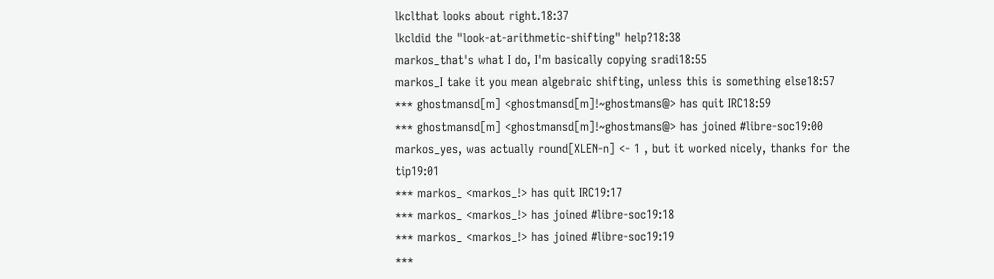lkclthat looks about right.18:37
lkcldid the "look-at-arithmetic-shifting" help?18:38
markos_that's what I do, I'm basically copying sradi18:55
markos_I take it you mean algebraic shifting, unless this is something else18:57
*** ghostmansd[m] <ghostmansd[m]!~ghostmans@> has quit IRC18:59
*** ghostmansd[m] <ghostmansd[m]!~ghostmans@> has joined #libre-soc19:00
markos_yes, was actually round[XLEN-n] <- 1 , but it worked nicely, thanks for the tip19:01
*** markos_ <markos_!> has quit IRC19:17
*** markos_ <markos_!> has joined #libre-soc19:18
*** markos_ <markos_!> has joined #libre-soc19:19
***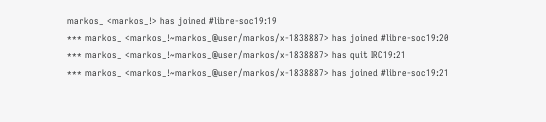markos_ <markos_!> has joined #libre-soc19:19
*** markos_ <markos_!~markos_@user/markos/x-1838887> has joined #libre-soc19:20
*** markos_ <markos_!~markos_@user/markos/x-1838887> has quit IRC19:21
*** markos_ <markos_!~markos_@user/markos/x-1838887> has joined #libre-soc19:21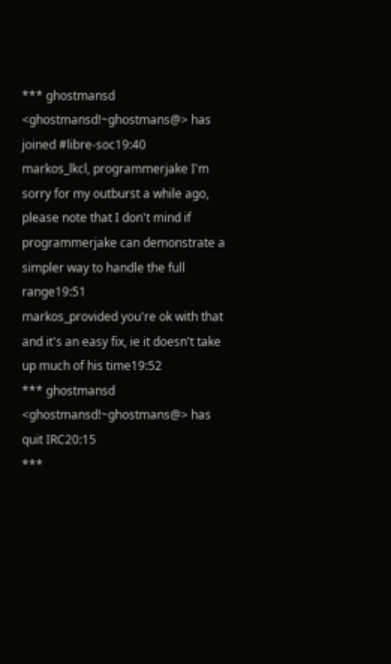*** ghostmansd <ghostmansd!~ghostmans@> has joined #libre-soc19:40
markos_lkcl, programmerjake I'm sorry for my outburst a while ago, please note that I don't mind if programmerjake can demonstrate a simpler way to handle the full range19:51
markos_provided you're ok with that and it's an easy fix, ie it doesn't take up much of his time19:52
*** ghostmansd <ghostmansd!~ghostmans@> has quit IRC20:15
***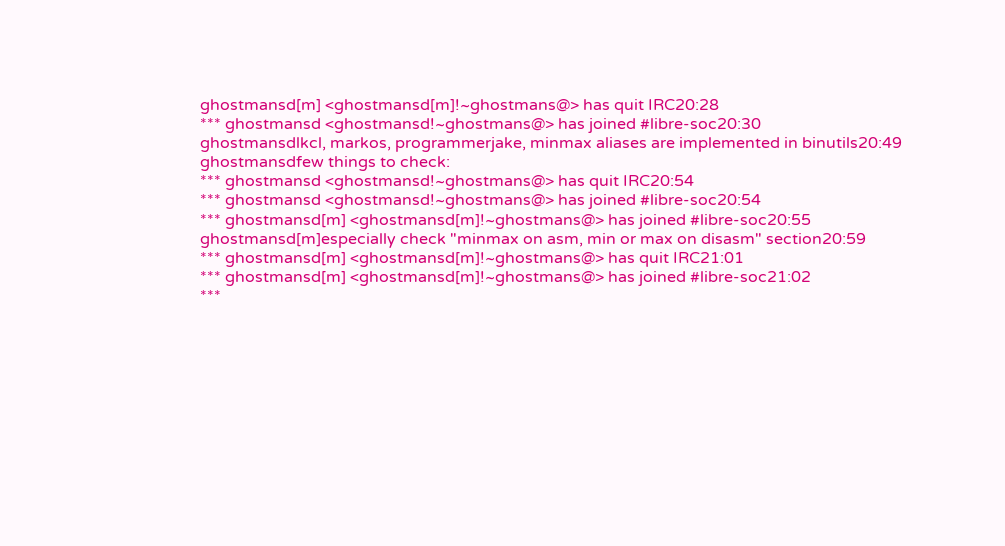ghostmansd[m] <ghostmansd[m]!~ghostmans@> has quit IRC20:28
*** ghostmansd <ghostmansd!~ghostmans@> has joined #libre-soc20:30
ghostmansdlkcl, markos, programmerjake, minmax aliases are implemented in binutils20:49
ghostmansdfew things to check:
*** ghostmansd <ghostmansd!~ghostmans@> has quit IRC20:54
*** ghostmansd <ghostmansd!~ghostmans@> has joined #libre-soc20:54
*** ghostmansd[m] <ghostmansd[m]!~ghostmans@> has joined #libre-soc20:55
ghostmansd[m]especially check "minmax on asm, min or max on disasm" section20:59
*** ghostmansd[m] <ghostmansd[m]!~ghostmans@> has quit IRC21:01
*** ghostmansd[m] <ghostmansd[m]!~ghostmans@> has joined #libre-soc21:02
***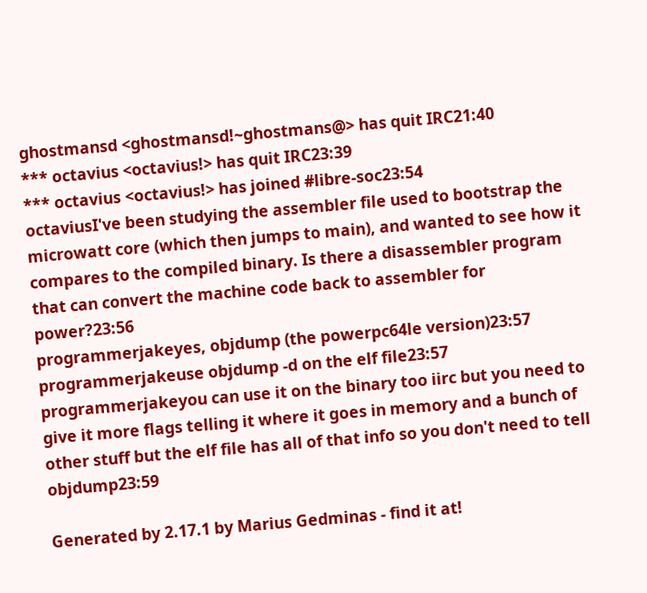ghostmansd <ghostmansd!~ghostmans@> has quit IRC21:40
*** octavius <octavius!> has quit IRC23:39
*** octavius <octavius!> has joined #libre-soc23:54
octaviusI've been studying the assembler file used to bootstrap the microwatt core (which then jumps to main), and wanted to see how it compares to the compiled binary. Is there a disassembler program that can convert the machine code back to assembler for power?23:56
programmerjakeyes, objdump (the powerpc64le version)23:57
programmerjakeuse objdump -d on the elf file23:57
programmerjakeyou can use it on the binary too iirc but you need to give it more flags telling it where it goes in memory and a bunch of other stuff but the elf file has all of that info so you don't need to tell objdump23:59

Generated by 2.17.1 by Marius Gedminas - find it at!